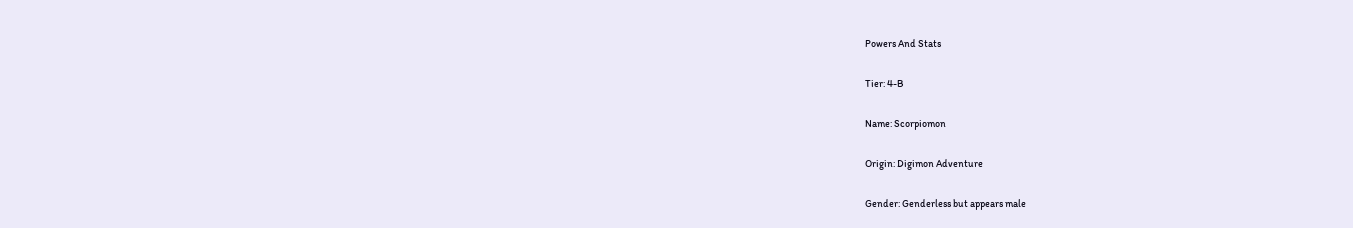Powers And Stats

Tier: 4-B

Name: Scorpiomon

Origin: Digimon Adventure

Gender: Genderless but appears male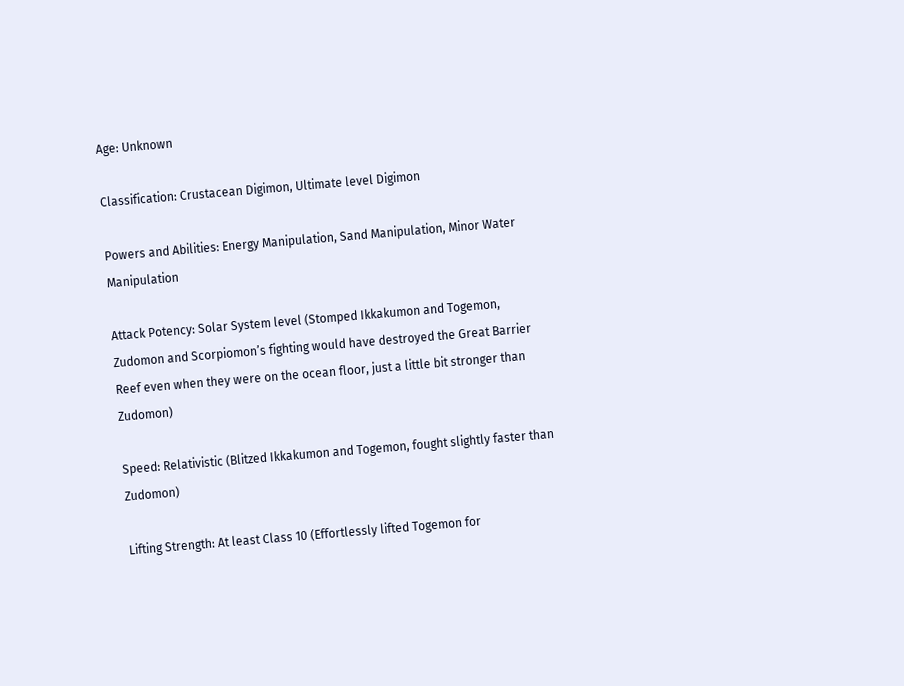Age: Unknown

Classification: Crustacean Digimon, Ultimate level Digimon

Powers and Abilities: Energy Manipulation, Sand Manipulation, Minor Water Manipulation

Attack Potency: Solar System level (Stomped Ikkakumon and Togemon, Zudomon and Scorpiomon’s fighting would have destroyed the Great Barrier Reef even when they were on the ocean floor, just a little bit stronger than Zudomon)

Speed: Relativistic (Blitzed Ikkakumon and Togemon, fought slightly faster than Zudomon)

Lifting Strength: At least Class 10 (Effortlessly lifted Togemon for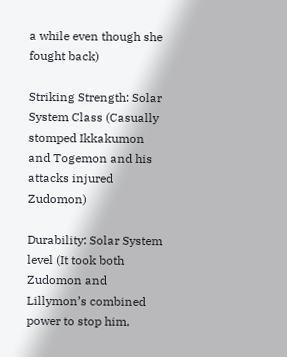a while even though she fought back)

Striking Strength: Solar System Class (Casually stomped Ikkakumon and Togemon and his attacks injured Zudomon)

Durability: Solar System level (It took both Zudomon and Lillymon’s combined power to stop him,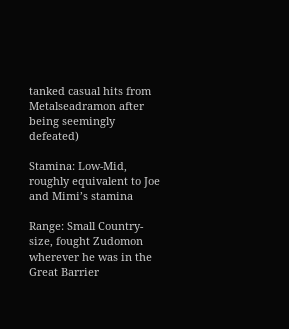tanked casual hits from Metalseadramon after being seemingly defeated)

Stamina: Low-Mid, roughly equivalent to Joe and Mimi’s stamina

Range: Small Country-size, fought Zudomon wherever he was in the Great Barrier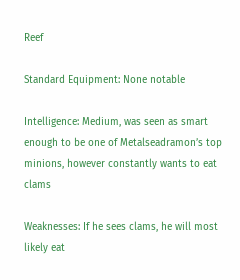Reef

Standard Equipment: None notable

Intelligence: Medium, was seen as smart enough to be one of Metalseadramon’s top minions, however constantly wants to eat clams

Weaknesses: If he sees clams, he will most likely eat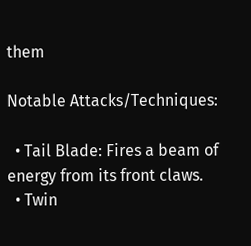them

Notable Attacks/Techniques:

  • Tail Blade: Fires a beam of energy from its front claws.
  • Twin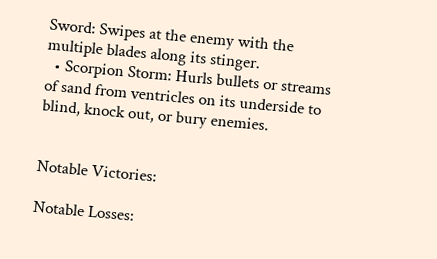Sword: Swipes at the enemy with the multiple blades along its stinger.
  • Scorpion Storm: Hurls bullets or streams of sand from ventricles on its underside to blind, knock out, or bury enemies.


Notable Victories:

Notable Losses: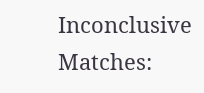Inconclusive Matches: